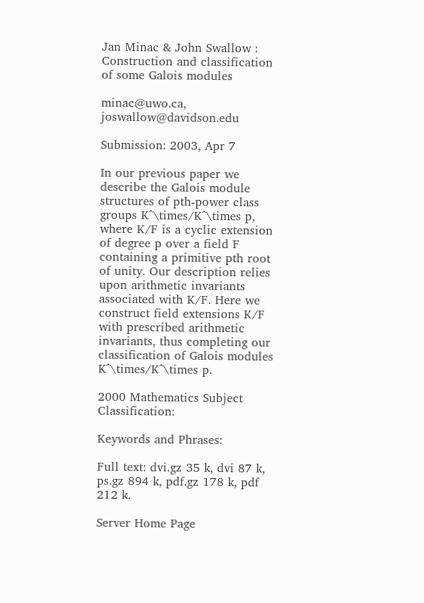Jan Minac & John Swallow : Construction and classification of some Galois modules

minac@uwo.ca, joswallow@davidson.edu

Submission: 2003, Apr 7

In our previous paper we describe the Galois module structures of pth-power class groups K^\times/K^\times p, where K/F is a cyclic extension of degree p over a field F containing a primitive pth root of unity. Our description relies upon arithmetic invariants associated with K/F. Here we construct field extensions K/F with prescribed arithmetic invariants, thus completing our classification of Galois modules K^\times/K^\times p.

2000 Mathematics Subject Classification:

Keywords and Phrases:

Full text: dvi.gz 35 k, dvi 87 k, ps.gz 894 k, pdf.gz 178 k, pdf 212 k.

Server Home Page